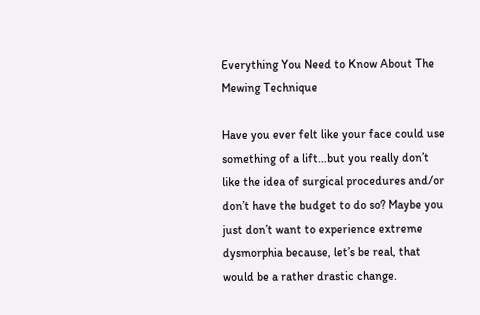Everything You Need to Know About The Mewing Technique

Have you ever felt like your face could use something of a lift…but you really don’t like the idea of surgical procedures and/or don’t have the budget to do so? Maybe you just don’t want to experience extreme dysmorphia because, let’s be real, that would be a rather drastic change.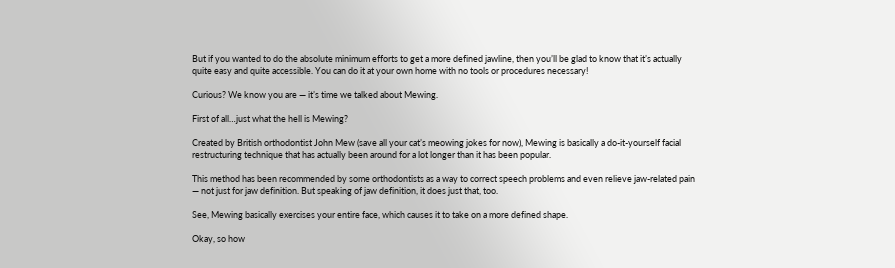But if you wanted to do the absolute minimum efforts to get a more defined jawline, then you’ll be glad to know that it’s actually quite easy and quite accessible. You can do it at your own home with no tools or procedures necessary!

Curious? We know you are — it’s time we talked about Mewing.

First of all…just what the hell is Mewing?

Created by British orthodontist John Mew (save all your cat’s meowing jokes for now), Mewing is basically a do-it-yourself facial restructuring technique that has actually been around for a lot longer than it has been popular.

This method has been recommended by some orthodontists as a way to correct speech problems and even relieve jaw-related pain — not just for jaw definition. But speaking of jaw definition, it does just that, too.

See, Mewing basically exercises your entire face, which causes it to take on a more defined shape.

Okay, so how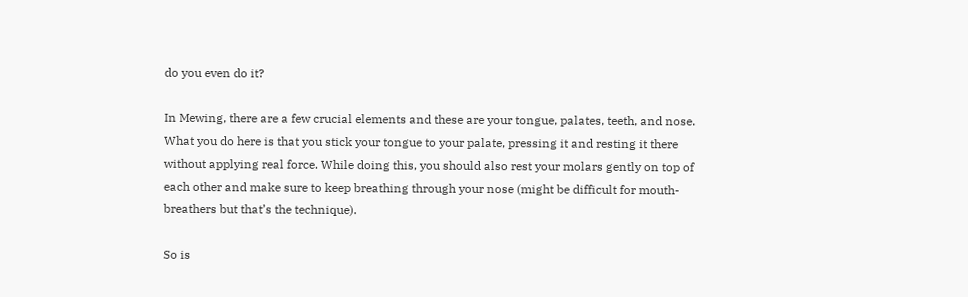do you even do it?

In Mewing, there are a few crucial elements and these are your tongue, palates, teeth, and nose. What you do here is that you stick your tongue to your palate, pressing it and resting it there without applying real force. While doing this, you should also rest your molars gently on top of each other and make sure to keep breathing through your nose (might be difficult for mouth-breathers but that’s the technique).

So is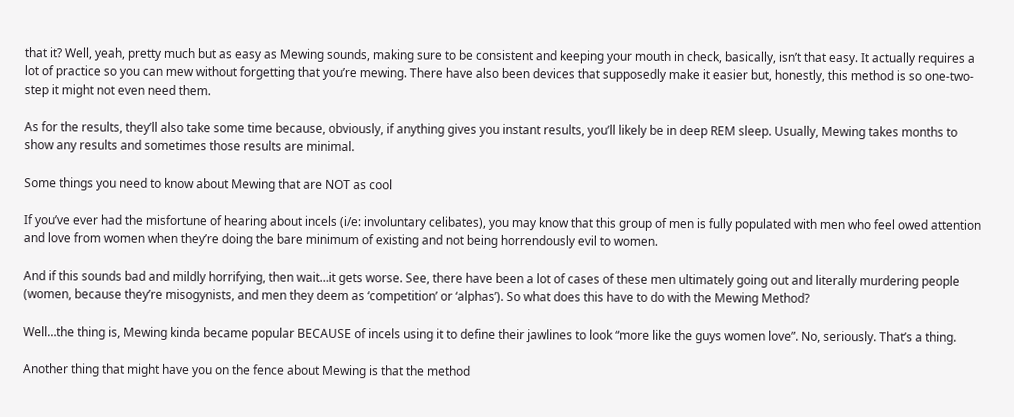that it? Well, yeah, pretty much but as easy as Mewing sounds, making sure to be consistent and keeping your mouth in check, basically, isn’t that easy. It actually requires a lot of practice so you can mew without forgetting that you’re mewing. There have also been devices that supposedly make it easier but, honestly, this method is so one-two-step it might not even need them.

As for the results, they’ll also take some time because, obviously, if anything gives you instant results, you’ll likely be in deep REM sleep. Usually, Mewing takes months to show any results and sometimes those results are minimal.

Some things you need to know about Mewing that are NOT as cool

If you’ve ever had the misfortune of hearing about incels (i/e: involuntary celibates), you may know that this group of men is fully populated with men who feel owed attention and love from women when they’re doing the bare minimum of existing and not being horrendously evil to women.

And if this sounds bad and mildly horrifying, then wait…it gets worse. See, there have been a lot of cases of these men ultimately going out and literally murdering people (women, because they’re misogynists, and men they deem as ‘competition’ or ‘alphas’). So what does this have to do with the Mewing Method?

Well…the thing is, Mewing kinda became popular BECAUSE of incels using it to define their jawlines to look “more like the guys women love”. No, seriously. That’s a thing.

Another thing that might have you on the fence about Mewing is that the method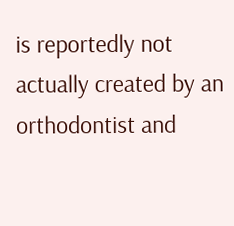is reportedly not actually created by an orthodontist and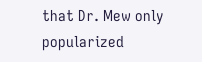that Dr. Mew only popularized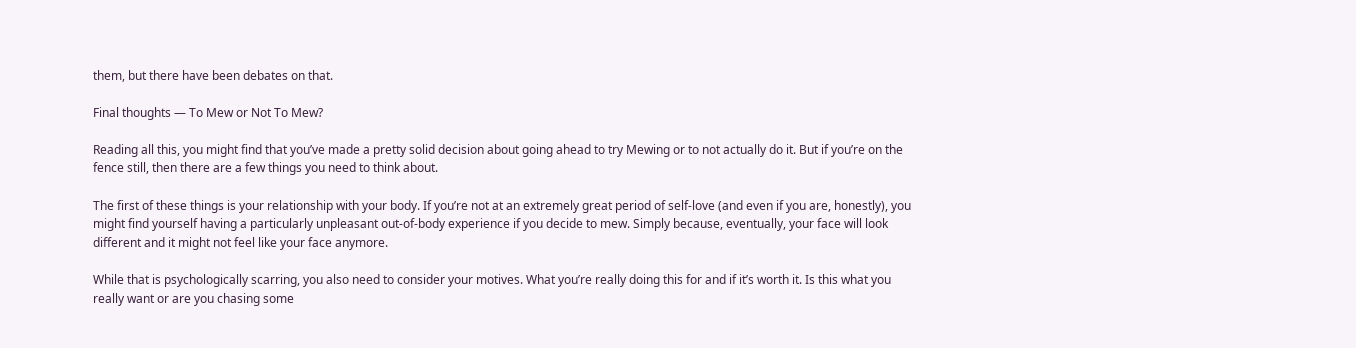them, but there have been debates on that.

Final thoughts — To Mew or Not To Mew?

Reading all this, you might find that you’ve made a pretty solid decision about going ahead to try Mewing or to not actually do it. But if you’re on the fence still, then there are a few things you need to think about.

The first of these things is your relationship with your body. If you’re not at an extremely great period of self-love (and even if you are, honestly), you might find yourself having a particularly unpleasant out-of-body experience if you decide to mew. Simply because, eventually, your face will look different and it might not feel like your face anymore.

While that is psychologically scarring, you also need to consider your motives. What you’re really doing this for and if it’s worth it. Is this what you really want or are you chasing some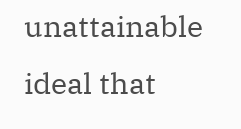unattainable ideal that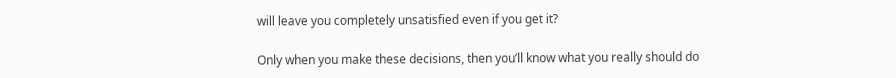will leave you completely unsatisfied even if you get it?

Only when you make these decisions, then you’ll know what you really should do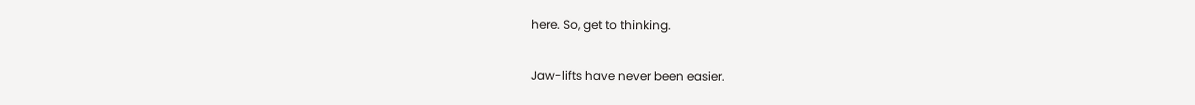here. So, get to thinking.

Jaw-lifts have never been easier.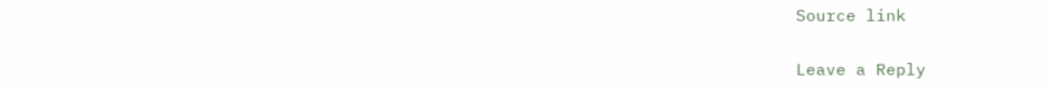Source link

Leave a Reply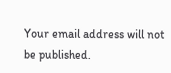Your email address will not be published.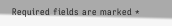Required fields are marked *